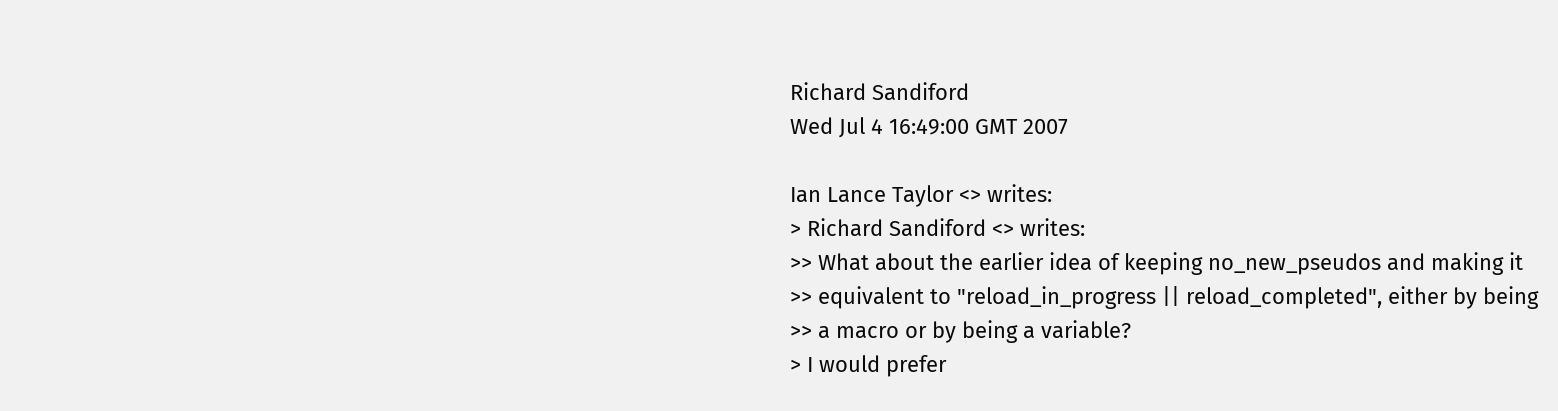Richard Sandiford
Wed Jul 4 16:49:00 GMT 2007

Ian Lance Taylor <> writes:
> Richard Sandiford <> writes:
>> What about the earlier idea of keeping no_new_pseudos and making it
>> equivalent to "reload_in_progress || reload_completed", either by being
>> a macro or by being a variable?
> I would prefer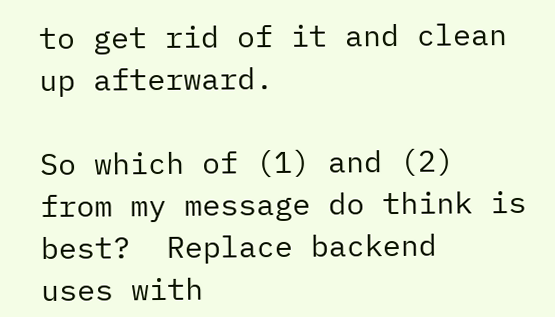to get rid of it and clean up afterward.

So which of (1) and (2) from my message do think is best?  Replace backend
uses with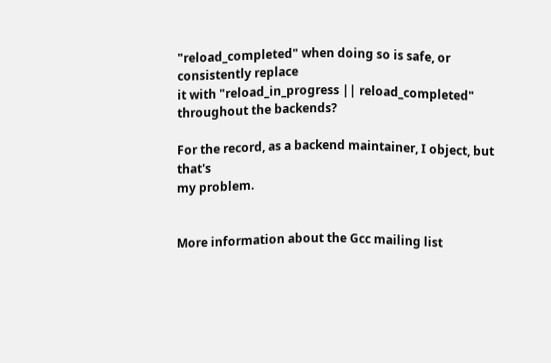"reload_completed" when doing so is safe, or consistently replace
it with "reload_in_progress || reload_completed" throughout the backends?

For the record, as a backend maintainer, I object, but that's
my problem.


More information about the Gcc mailing list